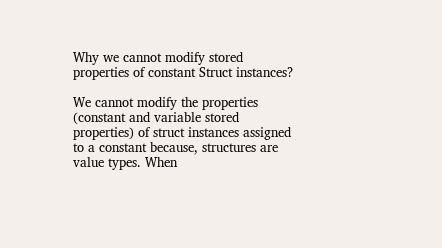Why we cannot modify stored properties of constant Struct instances?

We cannot modify the properties (constant and variable stored properties) of struct instances assigned to a constant because, structures are value types. When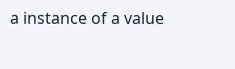a instance of a value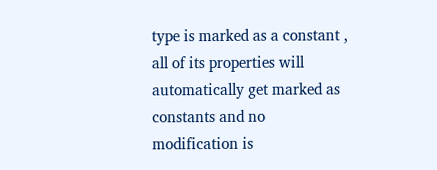type is marked as a constant , all of its properties will automatically get marked as constants and no modification is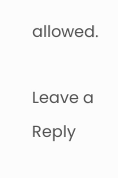allowed.

Leave a Reply